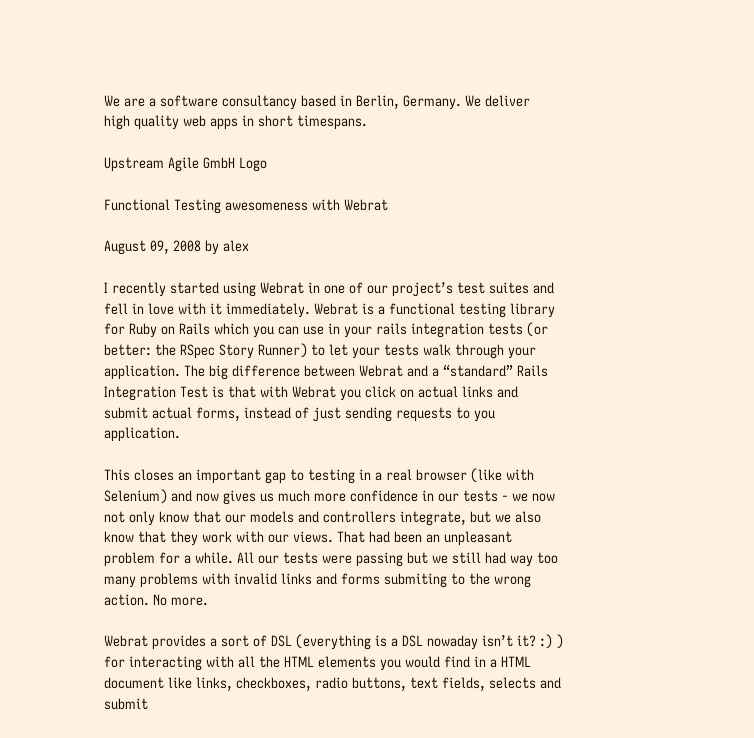We are a software consultancy based in Berlin, Germany. We deliver
high quality web apps in short timespans.

Upstream Agile GmbH Logo

Functional Testing awesomeness with Webrat

August 09, 2008 by alex

I recently started using Webrat in one of our project’s test suites and fell in love with it immediately. Webrat is a functional testing library for Ruby on Rails which you can use in your rails integration tests (or better: the RSpec Story Runner) to let your tests walk through your application. The big difference between Webrat and a “standard” Rails Integration Test is that with Webrat you click on actual links and submit actual forms, instead of just sending requests to you application.

This closes an important gap to testing in a real browser (like with Selenium) and now gives us much more confidence in our tests - we now not only know that our models and controllers integrate, but we also know that they work with our views. That had been an unpleasant problem for a while. All our tests were passing but we still had way too many problems with invalid links and forms submiting to the wrong action. No more.

Webrat provides a sort of DSL (everything is a DSL nowaday isn’t it? :) ) for interacting with all the HTML elements you would find in a HTML document like links, checkboxes, radio buttons, text fields, selects and submit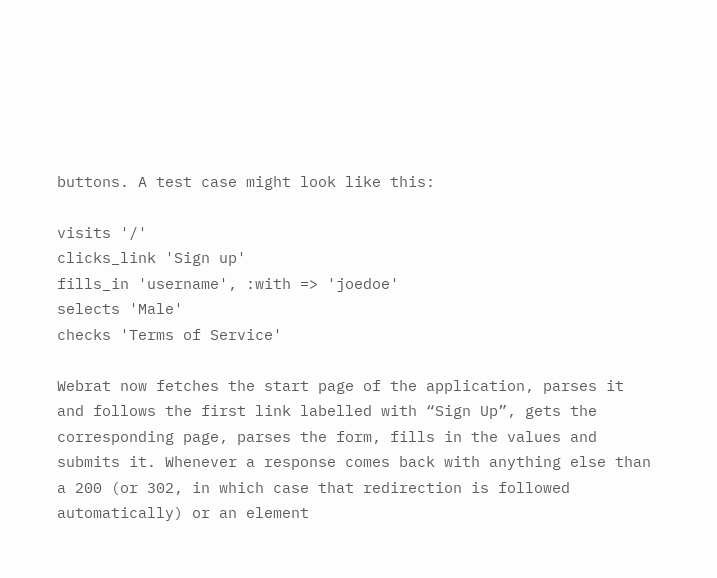buttons. A test case might look like this:

visits '/'
clicks_link 'Sign up'
fills_in 'username', :with => 'joedoe'
selects 'Male'
checks 'Terms of Service'

Webrat now fetches the start page of the application, parses it and follows the first link labelled with “Sign Up”, gets the corresponding page, parses the form, fills in the values and submits it. Whenever a response comes back with anything else than a 200 (or 302, in which case that redirection is followed automatically) or an element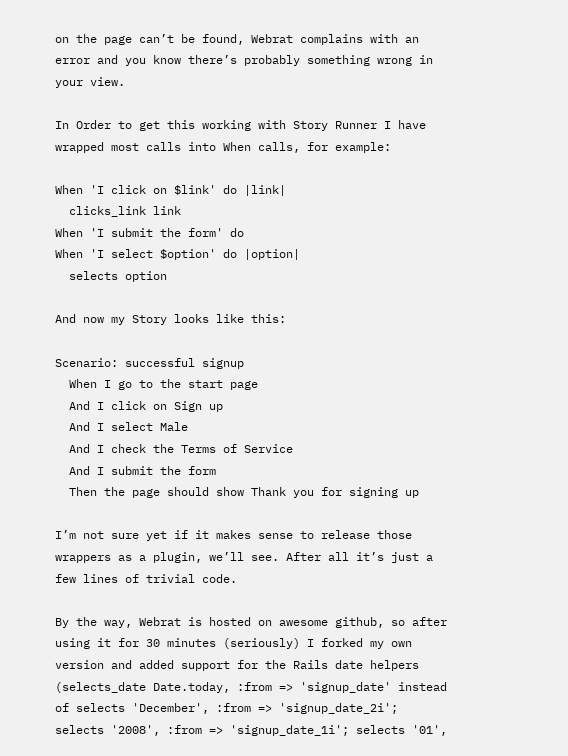on the page can’t be found, Webrat complains with an error and you know there’s probably something wrong in your view.

In Order to get this working with Story Runner I have wrapped most calls into When calls, for example:

When 'I click on $link' do |link|
  clicks_link link
When 'I submit the form' do
When 'I select $option' do |option|
  selects option

And now my Story looks like this:

Scenario: successful signup
  When I go to the start page
  And I click on Sign up
  And I select Male
  And I check the Terms of Service
  And I submit the form
  Then the page should show Thank you for signing up

I’m not sure yet if it makes sense to release those wrappers as a plugin, we’ll see. After all it’s just a few lines of trivial code.

By the way, Webrat is hosted on awesome github, so after using it for 30 minutes (seriously) I forked my own version and added support for the Rails date helpers (selects_date Date.today, :from => 'signup_date' instead of selects 'December', :from => 'signup_date_2i'; selects '2008', :from => 'signup_date_1i'; selects '01',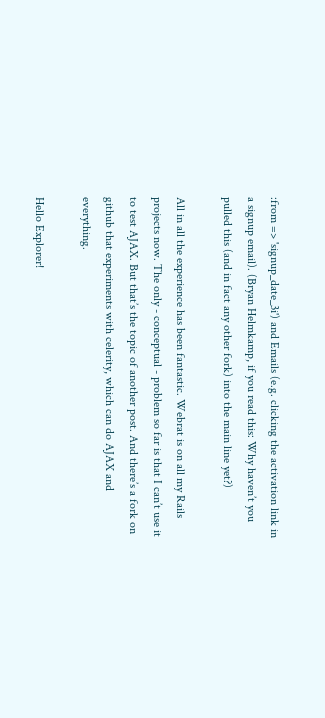:from => 'signup_date_3i') and Emails (e.g. clicking the activation link in a signup email). (Bryan Helmkamp, if you read this: Why haven’t you pulled this (and in fact any other fork) into the main line yet?)

All in all the experience has been fantastic. Webrat is on all my Rails projects now. The only - conceptual - problem so far is that I can’t use it to test AJAX. But that’s the topic of another post. And there’s a fork on github that experiments with celerity, which can do AJAX and everything.

Hello Explorer!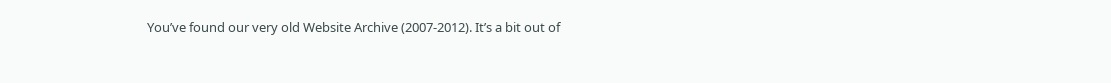You’ve found our very old Website Archive (2007-2012). It’s a bit out of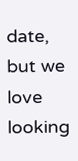date, but we love looking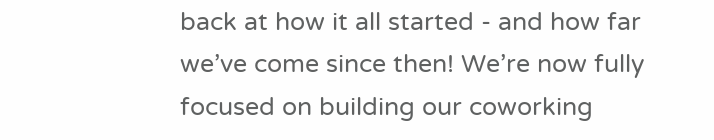back at how it all started - and how far we’ve come since then! We’re now fully focused on building our coworking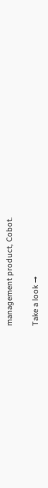management product, Cobot.

Take a look →